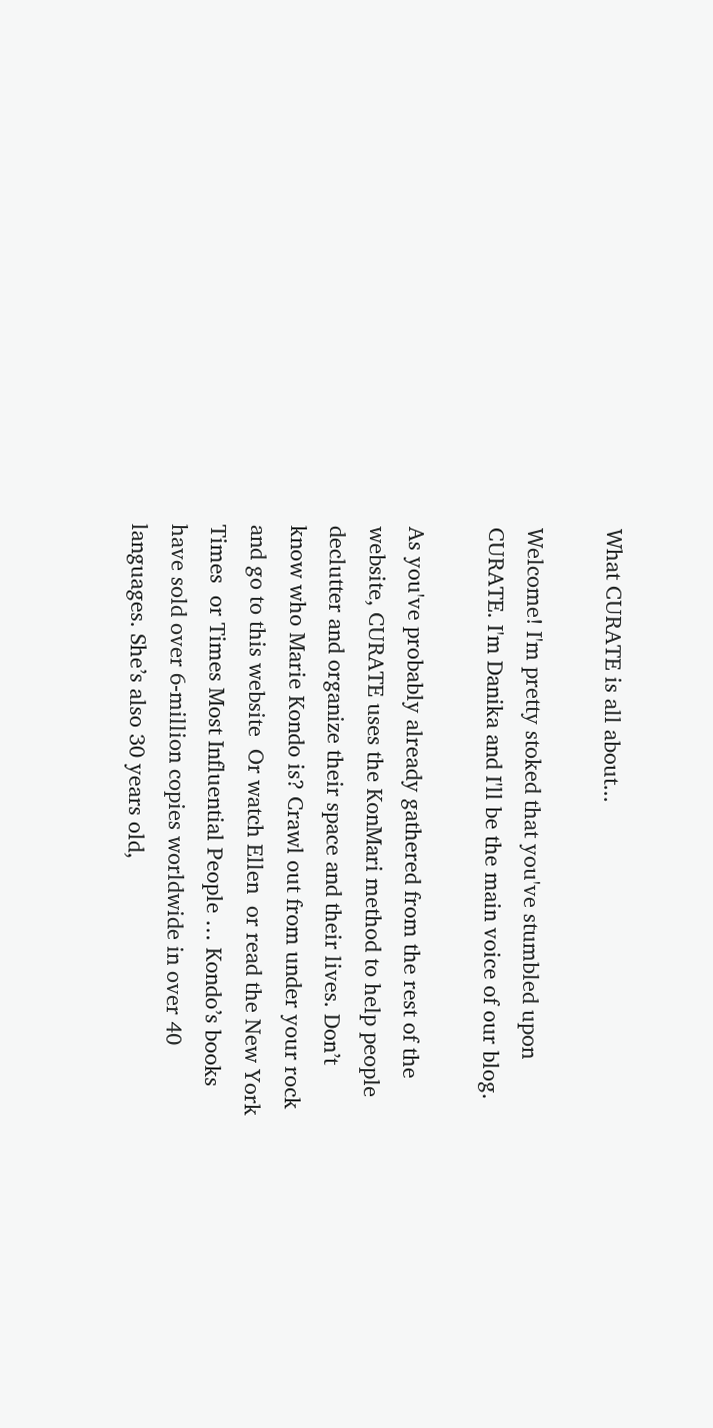What CURATE is all about...

Welcome! I'm pretty stoked that you've stumbled upon CURATE. I'm Danika and I'll be the main voice of our blog.

As you've probably already gathered from the rest of the website, CURATE uses the KonMari method to help people declutter and organize their space and their lives. Don’t know who Marie Kondo is? Crawl out from under your rock and go to this website  Or watch Ellen  or read the New York Times  or Times Most Influential People … Kondo’s books have sold over 6-million copies worldwide in over 40 languages. She’s also 30 years old,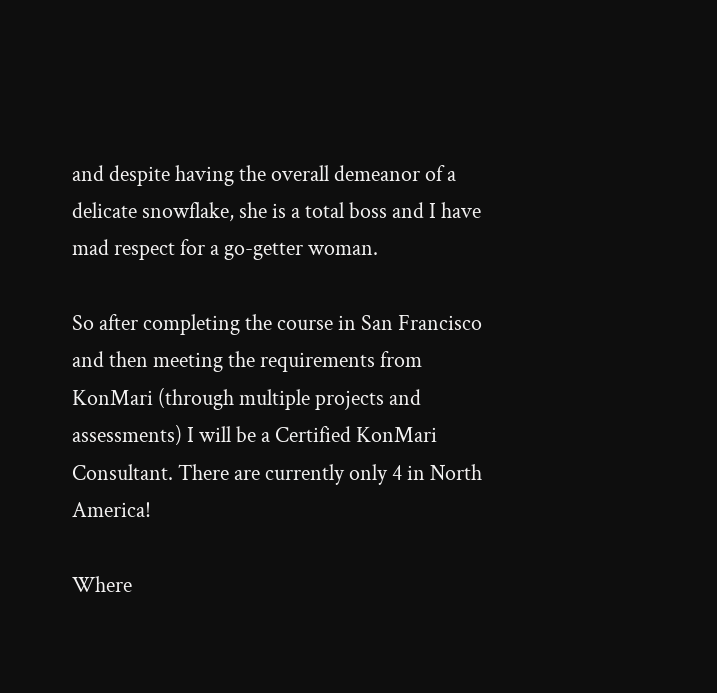and despite having the overall demeanor of a delicate snowflake, she is a total boss and I have mad respect for a go-getter woman.

So after completing the course in San Francisco and then meeting the requirements from KonMari (through multiple projects and assessments) I will be a Certified KonMari Consultant. There are currently only 4 in North America!

Where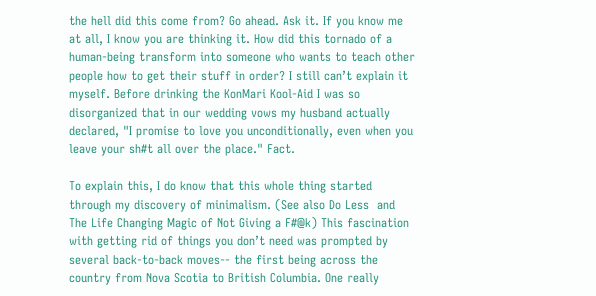the hell did this come from? Go ahead. Ask it. If you know me at all, I know you are thinking it. How did this tornado of a human-being transform into someone who wants to teach other people how to get their stuff in order? I still can’t explain it myself. Before drinking the KonMari Kool-Aid I was so disorganized that in our wedding vows my husband actually declared, "I promise to love you unconditionally, even when you leave your sh#t all over the place." Fact.

To explain this, I do know that this whole thing started through my discovery of minimalism. (See also Do Less  and The Life Changing Magic of Not Giving a F#@k) This fascination with getting rid of things you don’t need was prompted by several back-to-back moves-- the first being across the country from Nova Scotia to British Columbia. One really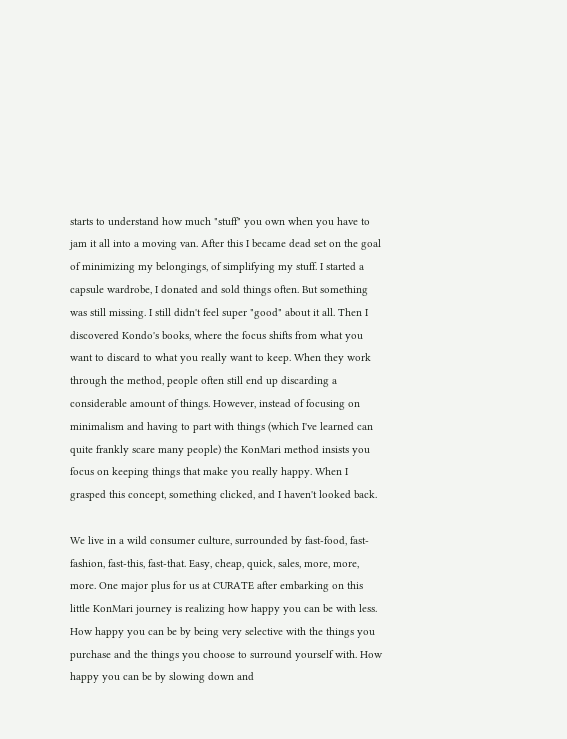starts to understand how much "stuff" you own when you have to jam it all into a moving van. After this I became dead set on the goal of minimizing my belongings, of simplifying my stuff. I started a capsule wardrobe, I donated and sold things often. But something was still missing. I still didn't feel super "good" about it all. Then I discovered Kondo's books, where the focus shifts from what you want to discard to what you really want to keep. When they work through the method, people often still end up discarding a considerable amount of things. However, instead of focusing on minimalism and having to part with things (which I've learned can quite frankly scare many people) the KonMari method insists you focus on keeping things that make you really happy. When I grasped this concept, something clicked, and I haven't looked back.

We live in a wild consumer culture, surrounded by fast-food, fast-fashion, fast-this, fast-that. Easy, cheap, quick, sales, more, more, more. One major plus for us at CURATE after embarking on this little KonMari journey is realizing how happy you can be with less. How happy you can be by being very selective with the things you purchase and the things you choose to surround yourself with. How happy you can be by slowing down and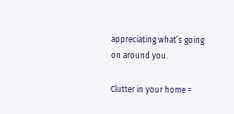appreciating what’s going on around you.

Clutter in your home =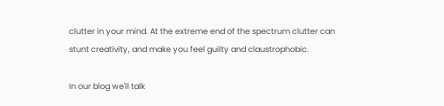clutter in your mind. At the extreme end of the spectrum clutter can stunt creativity, and make you feel guilty and claustrophobic.

In our blog we'll talk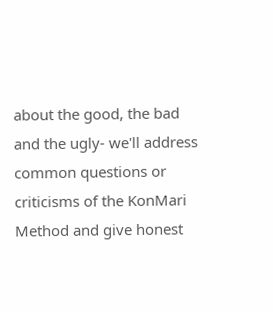about the good, the bad and the ugly- we'll address common questions or criticisms of the KonMari Method and give honest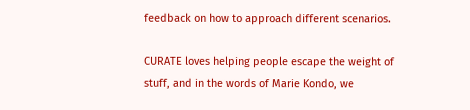feedback on how to approach different scenarios.

CURATE loves helping people escape the weight of stuff, and in the words of Marie Kondo, we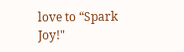love to “Spark Joy!"